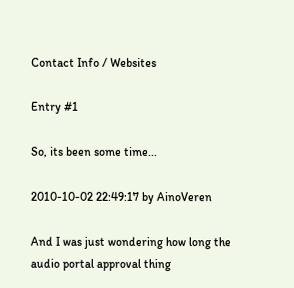Contact Info / Websites

Entry #1

So, its been some time...

2010-10-02 22:49:17 by AinoVeren

And I was just wondering how long the audio portal approval thing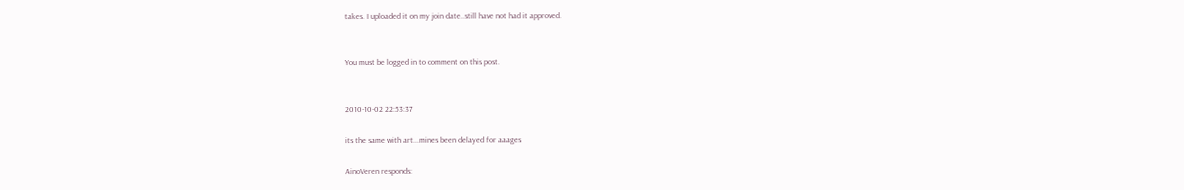takes. I uploaded it on my join date..still have not had it approved.


You must be logged in to comment on this post.


2010-10-02 22:53:37

its the same with art...mines been delayed for aaages

AinoVeren responds: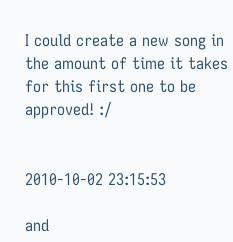I could create a new song in the amount of time it takes for this first one to be approved! :/


2010-10-02 23:15:53

and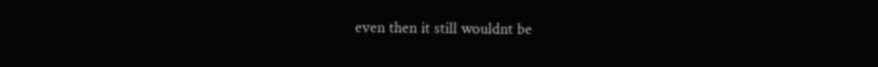even then it still wouldnt be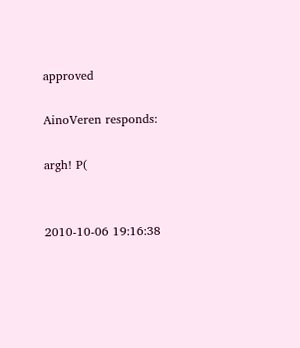approved

AinoVeren responds:

argh! P(


2010-10-06 19:16:38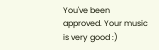You've been approved. Your music is very good :)